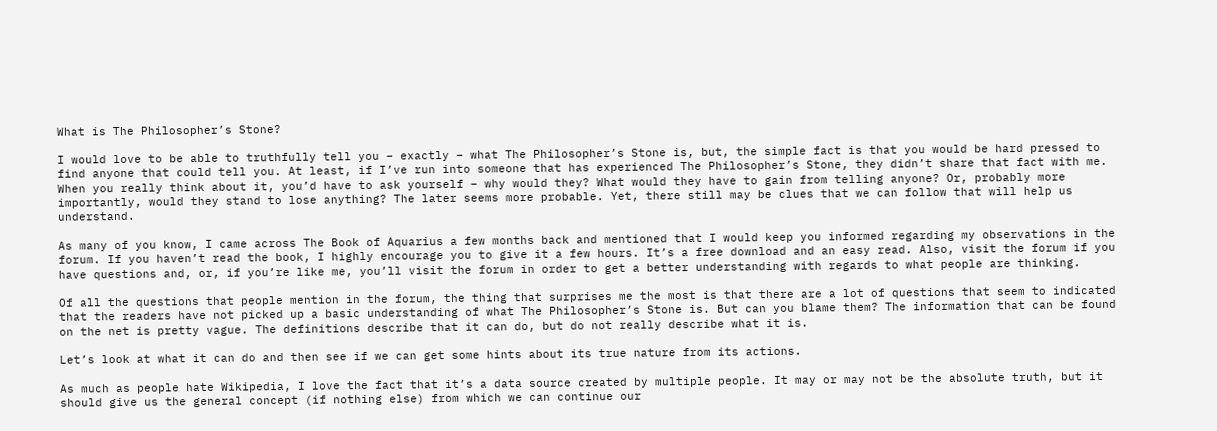What is The Philosopher’s Stone?

I would love to be able to truthfully tell you – exactly – what The Philosopher’s Stone is, but, the simple fact is that you would be hard pressed to find anyone that could tell you. At least, if I’ve run into someone that has experienced The Philosopher’s Stone, they didn’t share that fact with me. When you really think about it, you’d have to ask yourself – why would they? What would they have to gain from telling anyone? Or, probably more importantly, would they stand to lose anything? The later seems more probable. Yet, there still may be clues that we can follow that will help us understand.

As many of you know, I came across The Book of Aquarius a few months back and mentioned that I would keep you informed regarding my observations in the forum. If you haven’t read the book, I highly encourage you to give it a few hours. It’s a free download and an easy read. Also, visit the forum if you have questions and, or, if you’re like me, you’ll visit the forum in order to get a better understanding with regards to what people are thinking.

Of all the questions that people mention in the forum, the thing that surprises me the most is that there are a lot of questions that seem to indicated that the readers have not picked up a basic understanding of what The Philosopher’s Stone is. But can you blame them? The information that can be found on the net is pretty vague. The definitions describe that it can do, but do not really describe what it is.

Let’s look at what it can do and then see if we can get some hints about its true nature from its actions.

As much as people hate Wikipedia, I love the fact that it’s a data source created by multiple people. It may or may not be the absolute truth, but it should give us the general concept (if nothing else) from which we can continue our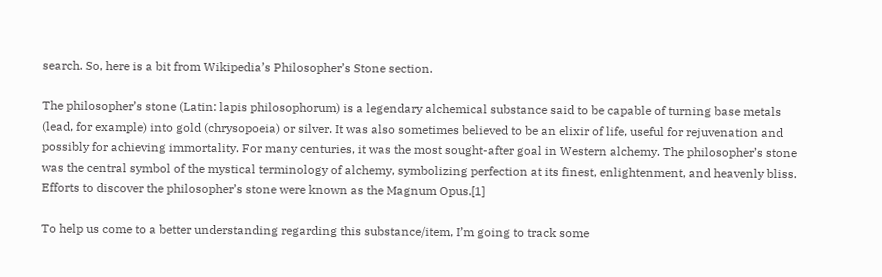search. So, here is a bit from Wikipedia’s Philosopher’s Stone section.

The philosopher’s stone (Latin: lapis philosophorum) is a legendary alchemical substance said to be capable of turning base metals (lead, for example) into gold (chrysopoeia) or silver. It was also sometimes believed to be an elixir of life, useful for rejuvenation and possibly for achieving immortality. For many centuries, it was the most sought-after goal in Western alchemy. The philosopher’s stone was the central symbol of the mystical terminology of alchemy, symbolizing perfection at its finest, enlightenment, and heavenly bliss. Efforts to discover the philosopher’s stone were known as the Magnum Opus.[1]

To help us come to a better understanding regarding this substance/item, I’m going to track some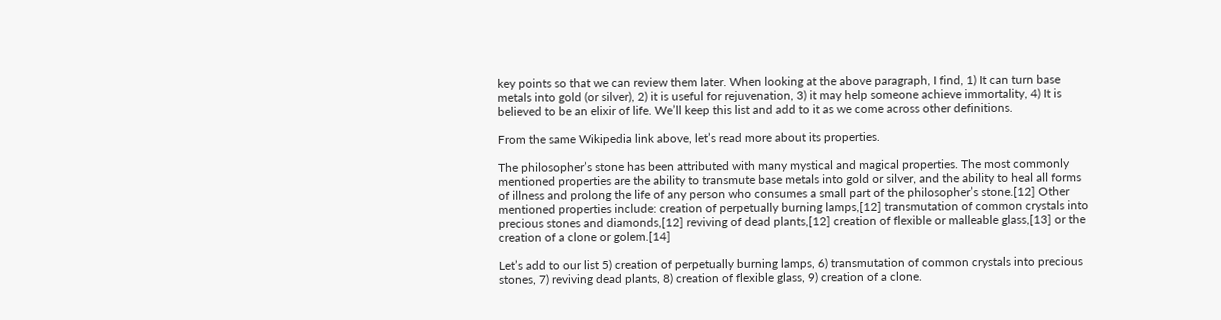key points so that we can review them later. When looking at the above paragraph, I find, 1) It can turn base metals into gold (or silver), 2) it is useful for rejuvenation, 3) it may help someone achieve immortality, 4) It is believed to be an elixir of life. We’ll keep this list and add to it as we come across other definitions.

From the same Wikipedia link above, let’s read more about its properties.

The philosopher’s stone has been attributed with many mystical and magical properties. The most commonly mentioned properties are the ability to transmute base metals into gold or silver, and the ability to heal all forms of illness and prolong the life of any person who consumes a small part of the philosopher’s stone.[12] Other mentioned properties include: creation of perpetually burning lamps,[12] transmutation of common crystals into precious stones and diamonds,[12] reviving of dead plants,[12] creation of flexible or malleable glass,[13] or the creation of a clone or golem.[14]

Let’s add to our list 5) creation of perpetually burning lamps, 6) transmutation of common crystals into precious stones, 7) reviving dead plants, 8) creation of flexible glass, 9) creation of a clone.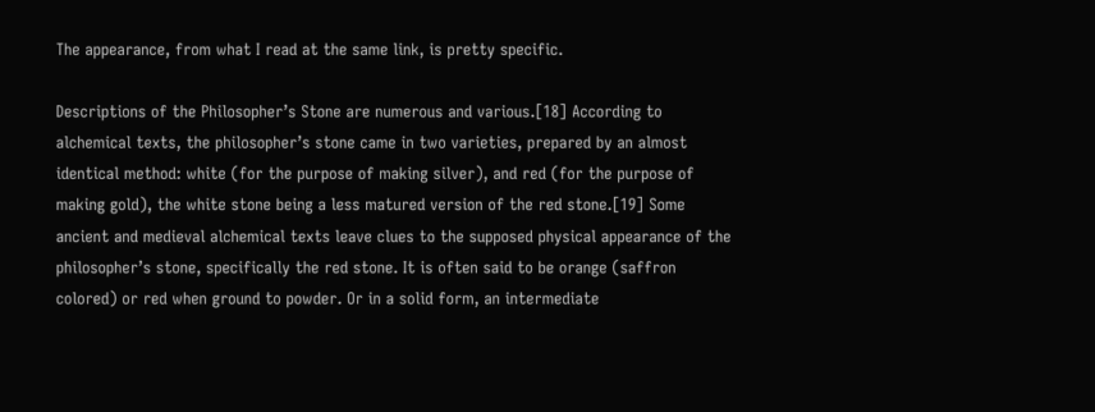The appearance, from what I read at the same link, is pretty specific.

Descriptions of the Philosopher’s Stone are numerous and various.[18] According to alchemical texts, the philosopher’s stone came in two varieties, prepared by an almost identical method: white (for the purpose of making silver), and red (for the purpose of making gold), the white stone being a less matured version of the red stone.[19] Some ancient and medieval alchemical texts leave clues to the supposed physical appearance of the philosopher’s stone, specifically the red stone. It is often said to be orange (saffron colored) or red when ground to powder. Or in a solid form, an intermediate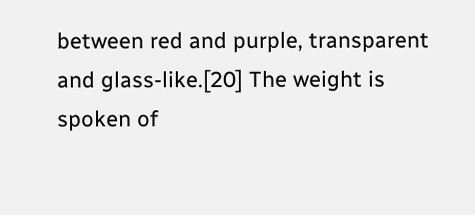between red and purple, transparent and glass-like.[20] The weight is spoken of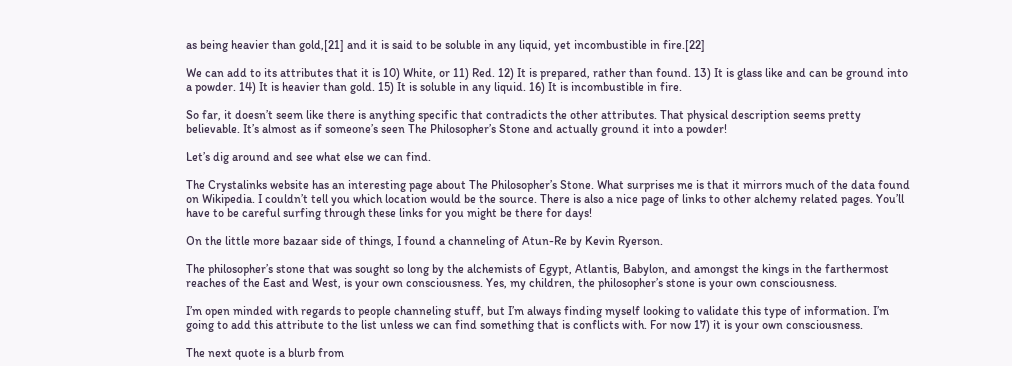as being heavier than gold,[21] and it is said to be soluble in any liquid, yet incombustible in fire.[22]

We can add to its attributes that it is 10) White, or 11) Red. 12) It is prepared, rather than found. 13) It is glass like and can be ground into a powder. 14) It is heavier than gold. 15) It is soluble in any liquid. 16) It is incombustible in fire.

So far, it doesn’t seem like there is anything specific that contradicts the other attributes. That physical description seems pretty believable. It’s almost as if someone’s seen The Philosopher’s Stone and actually ground it into a powder!

Let’s dig around and see what else we can find.

The Crystalinks website has an interesting page about The Philosopher’s Stone. What surprises me is that it mirrors much of the data found on Wikipedia. I couldn’t tell you which location would be the source. There is also a nice page of links to other alchemy related pages. You’ll have to be careful surfing through these links for you might be there for days!

On the little more bazaar side of things, I found a channeling of Atun-Re by Kevin Ryerson.

The philosopher’s stone that was sought so long by the alchemists of Egypt, Atlantis, Babylon, and amongst the kings in the farthermost reaches of the East and West, is your own consciousness. Yes, my children, the philosopher’s stone is your own consciousness.

I’m open minded with regards to people channeling stuff, but I’m always finding myself looking to validate this type of information. I’m going to add this attribute to the list unless we can find something that is conflicts with. For now 17) it is your own consciousness.

The next quote is a blurb from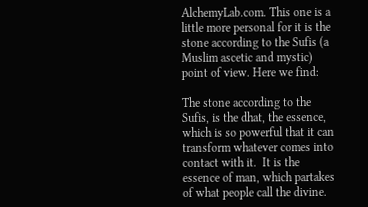AlchemyLab.com. This one is a little more personal for it is the stone according to the Sufis (a Muslim ascetic and mystic) point of view. Here we find:

The stone according to the Sufis, is the dhat, the essence, which is so powerful that it can transform whatever comes into contact with it.  It is the essence of man, which partakes of what people call the divine.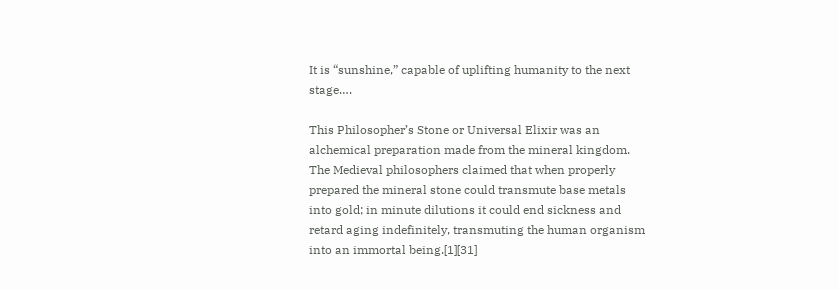It is “sunshine,” capable of uplifting humanity to the next stage….

This Philosopher’s Stone or Universal Elixir was an alchemical preparation made from the mineral kingdom. The Medieval philosophers claimed that when properly prepared the mineral stone could transmute base metals into gold; in minute dilutions it could end sickness and retard aging indefinitely, transmuting the human organism into an immortal being.[1][31]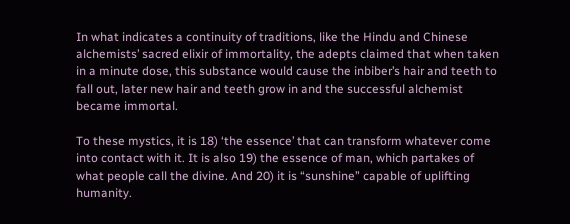In what indicates a continuity of traditions, like the Hindu and Chinese alchemists’ sacred elixir of immortality, the adepts claimed that when taken in a minute dose, this substance would cause the inbiber’s hair and teeth to fall out, later new hair and teeth grow in and the successful alchemist became immortal.

To these mystics, it is 18) ‘the essence’ that can transform whatever come into contact with it. It is also 19) the essence of man, which partakes of what people call the divine. And 20) it is “sunshine” capable of uplifting humanity.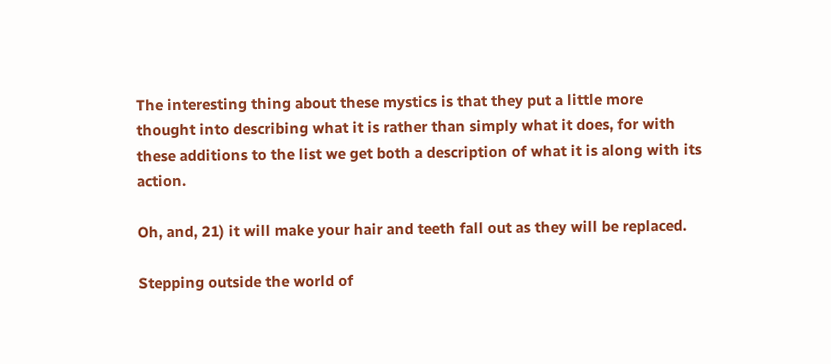The interesting thing about these mystics is that they put a little more thought into describing what it is rather than simply what it does, for with these additions to the list we get both a description of what it is along with its action.

Oh, and, 21) it will make your hair and teeth fall out as they will be replaced.

Stepping outside the world of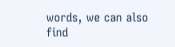words, we can also find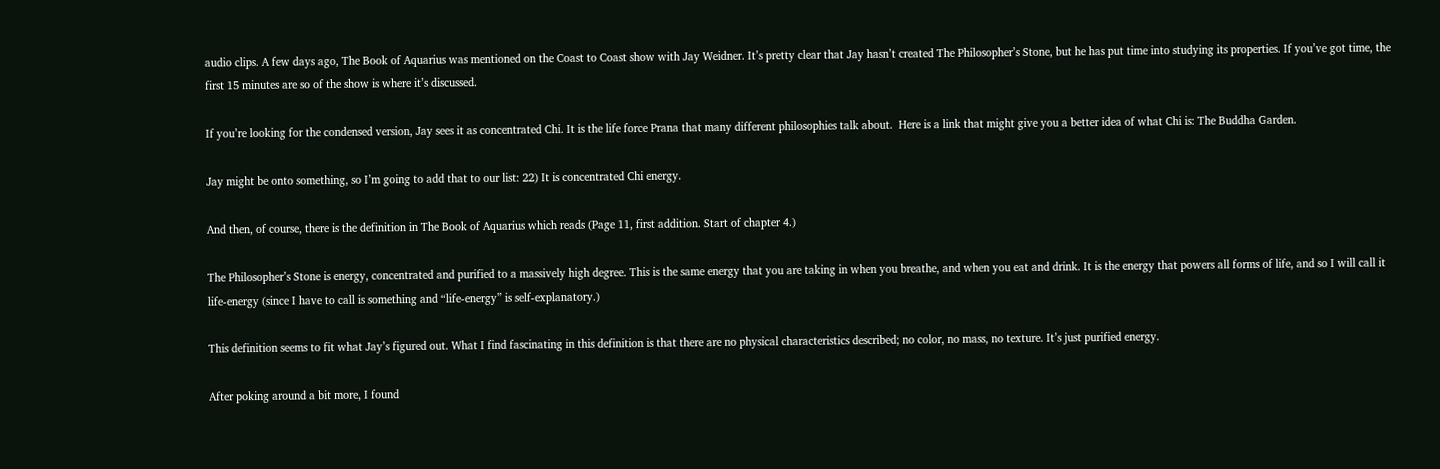audio clips. A few days ago, The Book of Aquarius was mentioned on the Coast to Coast show with Jay Weidner. It’s pretty clear that Jay hasn’t created The Philosopher’s Stone, but he has put time into studying its properties. If you’ve got time, the first 15 minutes are so of the show is where it’s discussed.

If you’re looking for the condensed version, Jay sees it as concentrated Chi. It is the life force Prana that many different philosophies talk about.  Here is a link that might give you a better idea of what Chi is: The Buddha Garden.

Jay might be onto something, so I’m going to add that to our list: 22) It is concentrated Chi energy.

And then, of course, there is the definition in The Book of Aquarius which reads (Page 11, first addition. Start of chapter 4.)

The Philosopher’s Stone is energy, concentrated and purified to a massively high degree. This is the same energy that you are taking in when you breathe, and when you eat and drink. It is the energy that powers all forms of life, and so I will call it life-energy (since I have to call is something and “life-energy” is self-explanatory.)

This definition seems to fit what Jay’s figured out. What I find fascinating in this definition is that there are no physical characteristics described; no color, no mass, no texture. It’s just purified energy.

After poking around a bit more, I found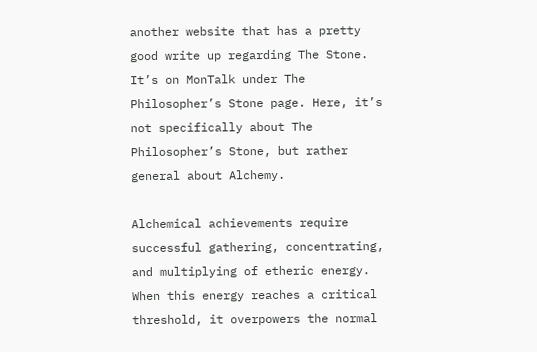another website that has a pretty good write up regarding The Stone. It’s on MonTalk under The Philosopher’s Stone page. Here, it’s not specifically about The Philosopher’s Stone, but rather general about Alchemy.

Alchemical achievements require successful gathering, concentrating, and multiplying of etheric energy. When this energy reaches a critical threshold, it overpowers the normal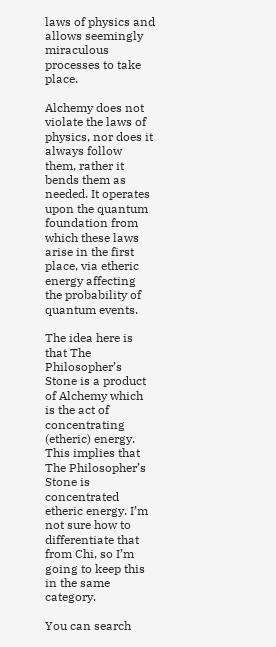laws of physics and allows seemingly miraculous processes to take place.

Alchemy does not violate the laws of physics, nor does it always follow them, rather it bends them as needed. It operates upon the quantum foundation from which these laws arise in the first place, via etheric energy affecting the probability of quantum events.

The idea here is that The Philosopher’s Stone is a product of Alchemy which is the act of concentrating (etheric) energy. This implies that The Philosopher’s Stone is concentrated etheric energy. I’m not sure how to differentiate that from Chi, so I’m going to keep this in the same category.

You can search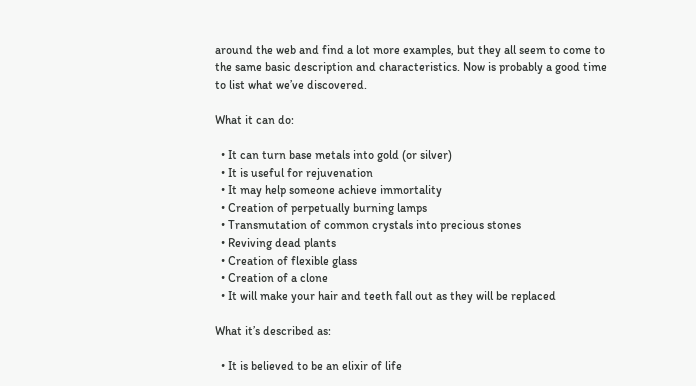around the web and find a lot more examples, but they all seem to come to the same basic description and characteristics. Now is probably a good time to list what we’ve discovered.

What it can do:

  • It can turn base metals into gold (or silver)
  • It is useful for rejuvenation
  • It may help someone achieve immortality
  • Creation of perpetually burning lamps
  • Transmutation of common crystals into precious stones
  • Reviving dead plants
  • Creation of flexible glass
  • Creation of a clone
  • It will make your hair and teeth fall out as they will be replaced

What it’s described as:

  • It is believed to be an elixir of life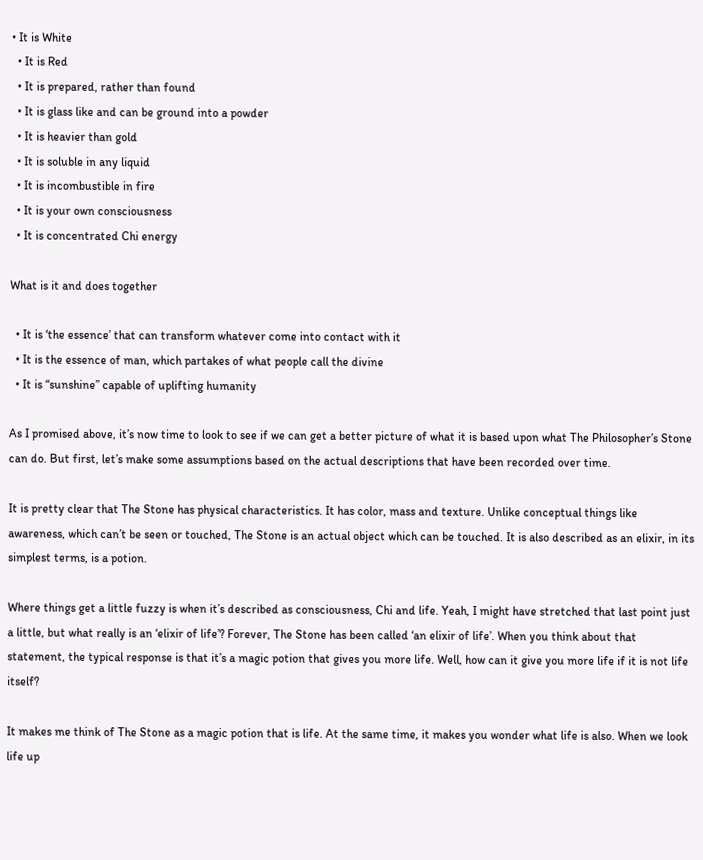• It is White
  • It is Red
  • It is prepared, rather than found
  • It is glass like and can be ground into a powder
  • It is heavier than gold
  • It is soluble in any liquid
  • It is incombustible in fire
  • It is your own consciousness
  • It is concentrated Chi energy

What is it and does together

  • It is ‘the essence’ that can transform whatever come into contact with it
  • It is the essence of man, which partakes of what people call the divine
  • It is “sunshine” capable of uplifting humanity

As I promised above, it’s now time to look to see if we can get a better picture of what it is based upon what The Philosopher’s Stone can do. But first, let’s make some assumptions based on the actual descriptions that have been recorded over time.

It is pretty clear that The Stone has physical characteristics. It has color, mass and texture. Unlike conceptual things like awareness, which can’t be seen or touched, The Stone is an actual object which can be touched. It is also described as an elixir, in its simplest terms, is a potion.

Where things get a little fuzzy is when it’s described as consciousness, Chi and life. Yeah, I might have stretched that last point just a little, but what really is an ‘elixir of life’? Forever, The Stone has been called ‘an elixir of life’. When you think about that statement, the typical response is that it’s a magic potion that gives you more life. Well, how can it give you more life if it is not life itself?

It makes me think of The Stone as a magic potion that is life. At the same time, it makes you wonder what life is also. When we look life up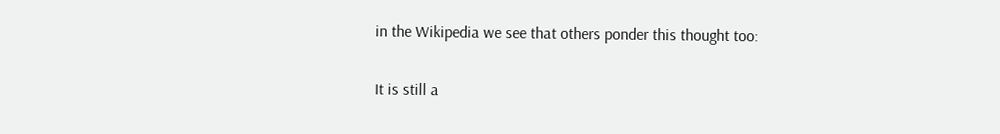in the Wikipedia we see that others ponder this thought too:

It is still a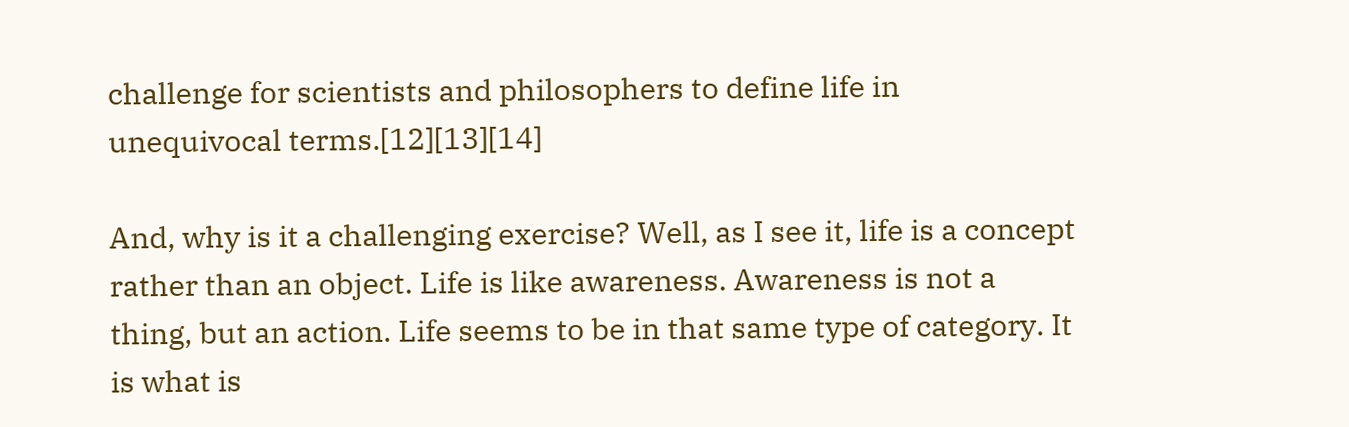challenge for scientists and philosophers to define life in unequivocal terms.[12][13][14]

And, why is it a challenging exercise? Well, as I see it, life is a concept rather than an object. Life is like awareness. Awareness is not a thing, but an action. Life seems to be in that same type of category. It is what is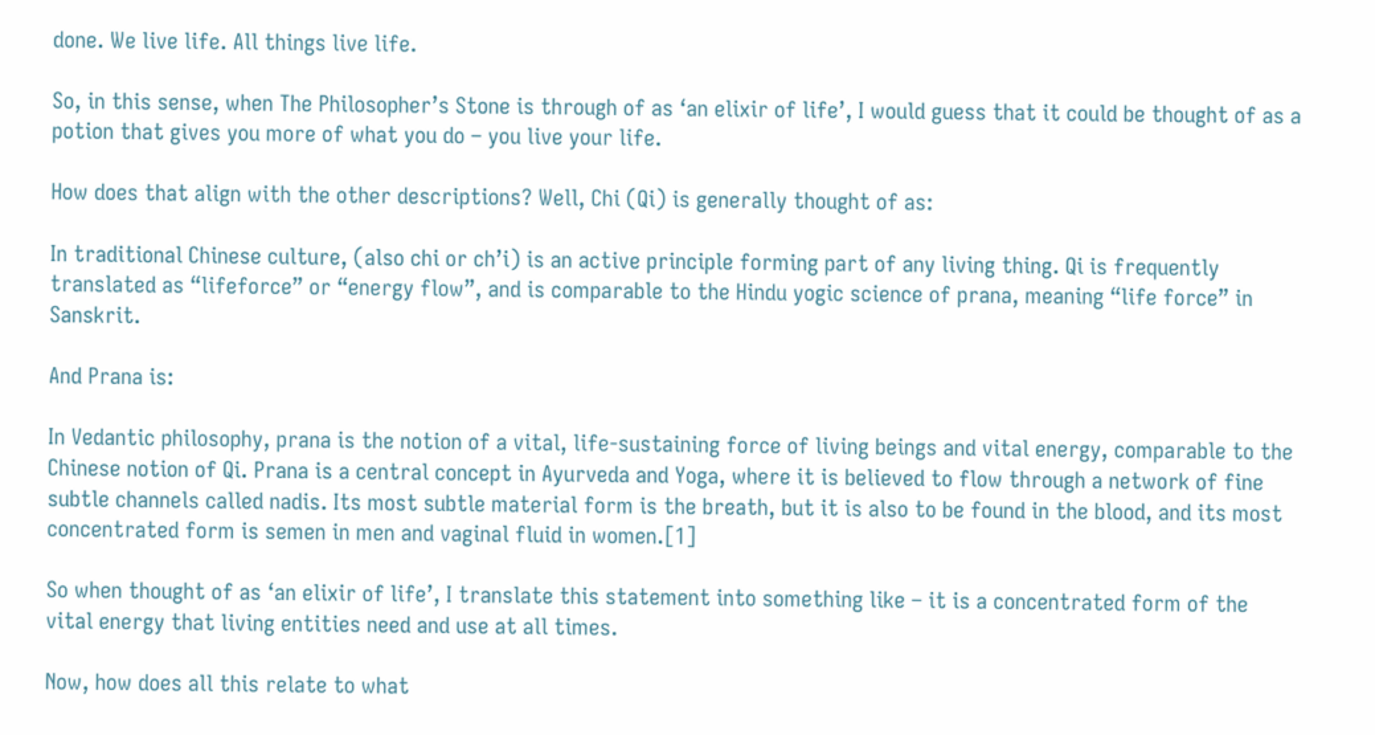done. We live life. All things live life.

So, in this sense, when The Philosopher’s Stone is through of as ‘an elixir of life’, I would guess that it could be thought of as a potion that gives you more of what you do – you live your life.

How does that align with the other descriptions? Well, Chi (Qi) is generally thought of as:

In traditional Chinese culture, (also chi or ch’i) is an active principle forming part of any living thing. Qi is frequently translated as “lifeforce” or “energy flow”, and is comparable to the Hindu yogic science of prana, meaning “life force” in Sanskrit.

And Prana is:

In Vedantic philosophy, prana is the notion of a vital, life-sustaining force of living beings and vital energy, comparable to the Chinese notion of Qi. Prana is a central concept in Ayurveda and Yoga, where it is believed to flow through a network of fine subtle channels called nadis. Its most subtle material form is the breath, but it is also to be found in the blood, and its most concentrated form is semen in men and vaginal fluid in women.[1]

So when thought of as ‘an elixir of life’, I translate this statement into something like – it is a concentrated form of the vital energy that living entities need and use at all times.

Now, how does all this relate to what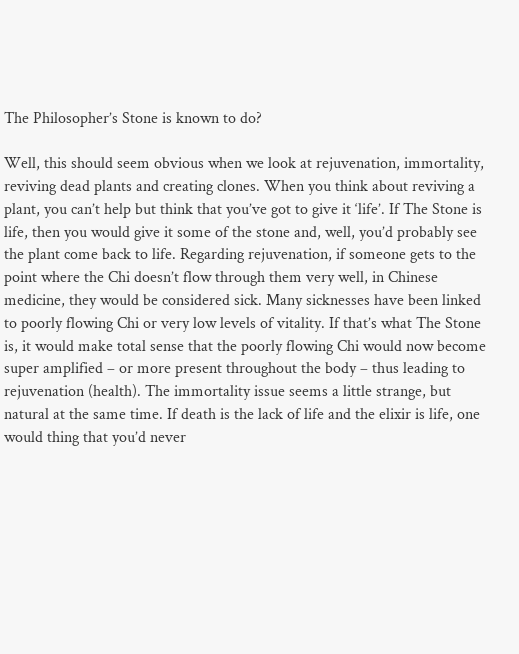The Philosopher’s Stone is known to do?

Well, this should seem obvious when we look at rejuvenation, immortality, reviving dead plants and creating clones. When you think about reviving a plant, you can’t help but think that you’ve got to give it ‘life’. If The Stone is life, then you would give it some of the stone and, well, you’d probably see the plant come back to life. Regarding rejuvenation, if someone gets to the point where the Chi doesn’t flow through them very well, in Chinese medicine, they would be considered sick. Many sicknesses have been linked to poorly flowing Chi or very low levels of vitality. If that’s what The Stone is, it would make total sense that the poorly flowing Chi would now become super amplified – or more present throughout the body – thus leading to rejuvenation (health). The immortality issue seems a little strange, but natural at the same time. If death is the lack of life and the elixir is life, one would thing that you’d never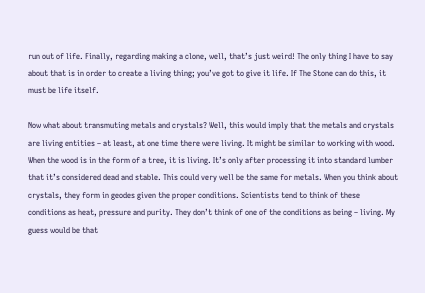run out of life. Finally, regarding making a clone, well, that’s just weird! The only thing I have to say about that is in order to create a living thing; you’ve got to give it life. If The Stone can do this, it must be life itself.

Now what about transmuting metals and crystals? Well, this would imply that the metals and crystals are living entities – at least, at one time there were living. It might be similar to working with wood. When the wood is in the form of a tree, it is living. It’s only after processing it into standard lumber that it’s considered dead and stable. This could very well be the same for metals. When you think about crystals, they form in geodes given the proper conditions. Scientists tend to think of these conditions as heat, pressure and purity. They don’t think of one of the conditions as being – living. My guess would be that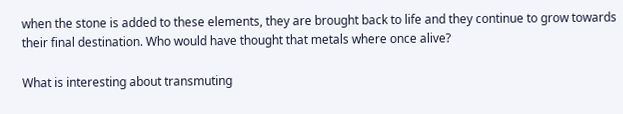when the stone is added to these elements, they are brought back to life and they continue to grow towards their final destination. Who would have thought that metals where once alive?

What is interesting about transmuting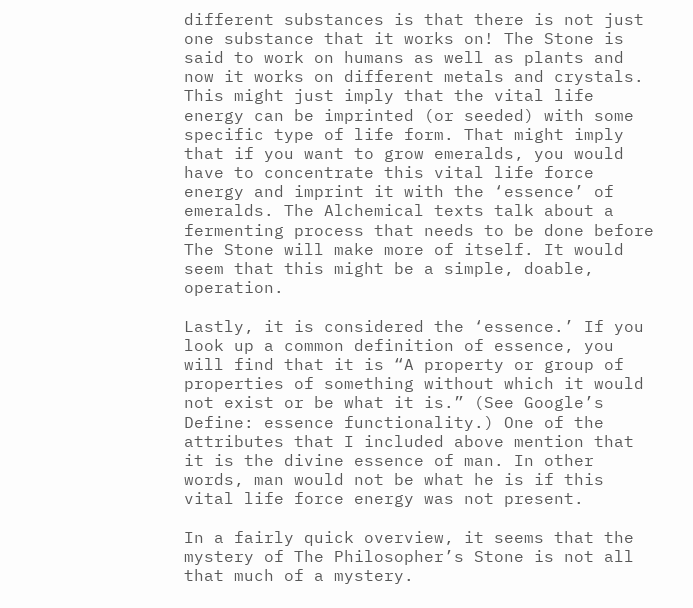different substances is that there is not just one substance that it works on! The Stone is said to work on humans as well as plants and now it works on different metals and crystals. This might just imply that the vital life energy can be imprinted (or seeded) with some specific type of life form. That might imply that if you want to grow emeralds, you would have to concentrate this vital life force energy and imprint it with the ‘essence’ of emeralds. The Alchemical texts talk about a fermenting process that needs to be done before The Stone will make more of itself. It would seem that this might be a simple, doable, operation.

Lastly, it is considered the ‘essence.’ If you look up a common definition of essence, you will find that it is “A property or group of properties of something without which it would not exist or be what it is.” (See Google’s Define: essence functionality.) One of the attributes that I included above mention that it is the divine essence of man. In other words, man would not be what he is if this vital life force energy was not present.

In a fairly quick overview, it seems that the mystery of The Philosopher’s Stone is not all that much of a mystery.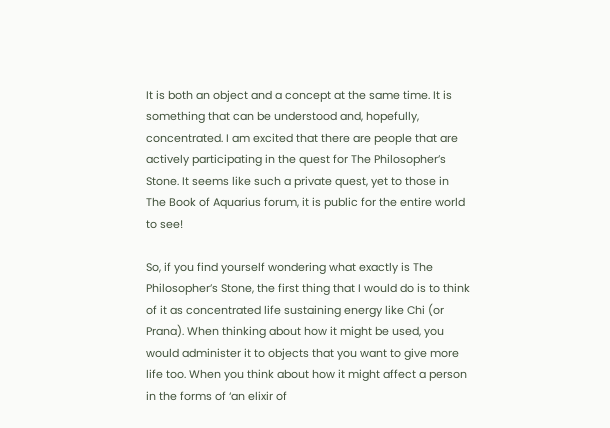It is both an object and a concept at the same time. It is something that can be understood and, hopefully, concentrated. I am excited that there are people that are actively participating in the quest for The Philosopher’s Stone. It seems like such a private quest, yet to those in The Book of Aquarius forum, it is public for the entire world to see!

So, if you find yourself wondering what exactly is The Philosopher’s Stone, the first thing that I would do is to think of it as concentrated life sustaining energy like Chi (or Prana). When thinking about how it might be used, you would administer it to objects that you want to give more life too. When you think about how it might affect a person in the forms of ‘an elixir of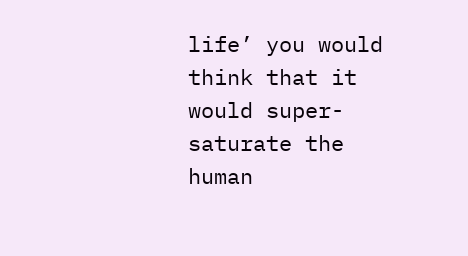life’ you would think that it would super-saturate the human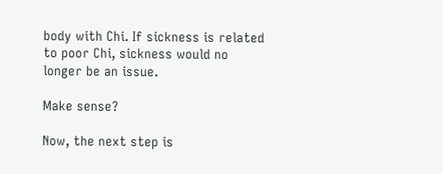body with Chi. If sickness is related to poor Chi, sickness would no longer be an issue.

Make sense?

Now, the next step is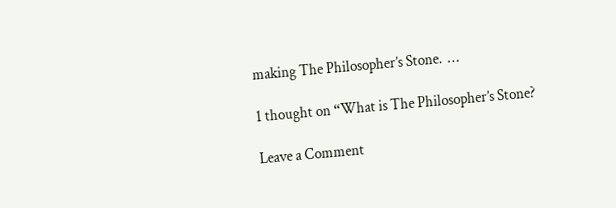making The Philosopher’s Stone.  …

1 thought on “What is The Philosopher’s Stone?

Leave a Comment